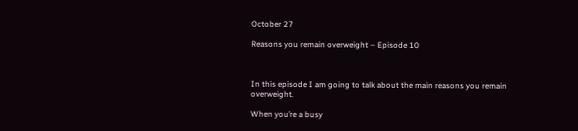October 27

Reasons you remain overweight – Episode 10



In this episode I am going to talk about the main reasons you remain overweight.

When you’re a busy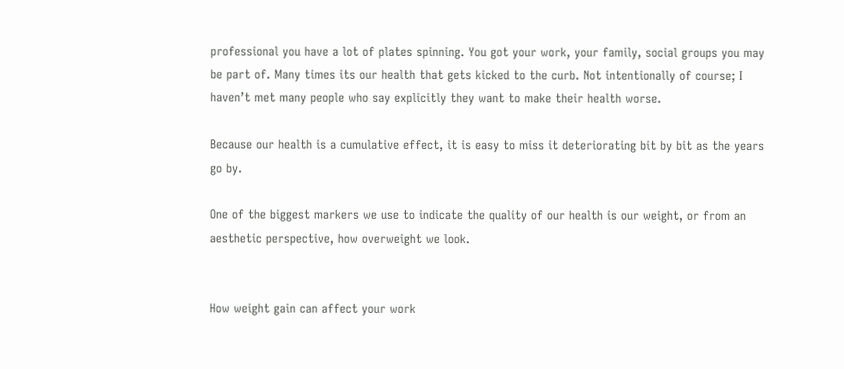professional you have a lot of plates spinning. You got your work, your family, social groups you may be part of. Many times its our health that gets kicked to the curb. Not intentionally of course; I haven’t met many people who say explicitly they want to make their health worse.

Because our health is a cumulative effect, it is easy to miss it deteriorating bit by bit as the years go by.

One of the biggest markers we use to indicate the quality of our health is our weight, or from an aesthetic perspective, how overweight we look.


How weight gain can affect your work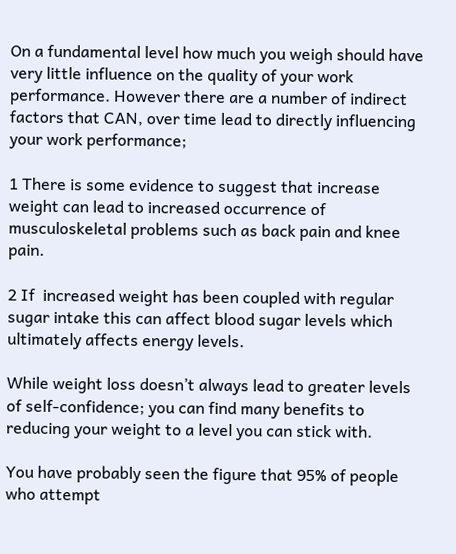On a fundamental level how much you weigh should have very little influence on the quality of your work performance. However there are a number of indirect factors that CAN, over time lead to directly influencing your work performance;

1 There is some evidence to suggest that increase weight can lead to increased occurrence of musculoskeletal problems such as back pain and knee pain.

2 If  increased weight has been coupled with regular sugar intake this can affect blood sugar levels which ultimately affects energy levels.

While weight loss doesn’t always lead to greater levels of self-confidence; you can find many benefits to reducing your weight to a level you can stick with.

You have probably seen the figure that 95% of people who attempt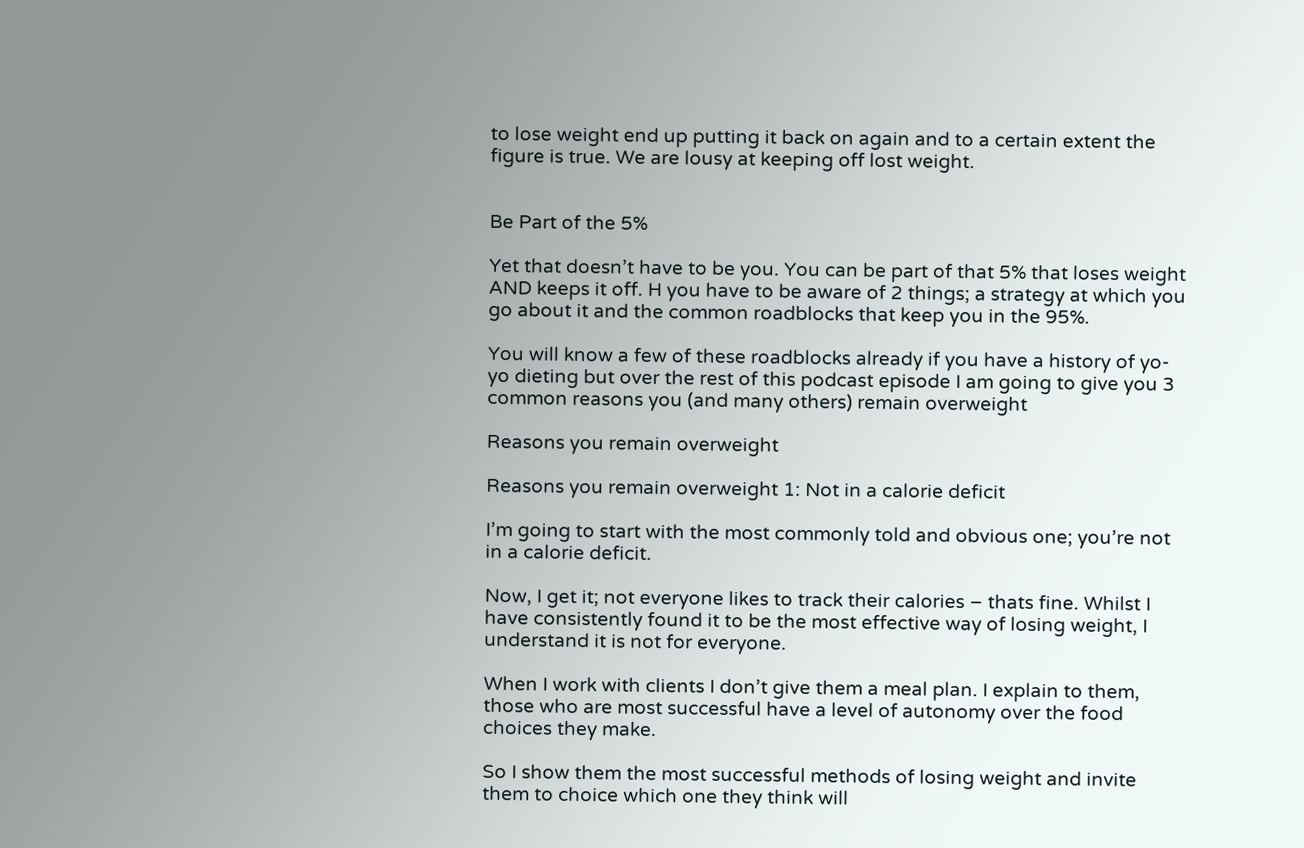to lose weight end up putting it back on again and to a certain extent the figure is true. We are lousy at keeping off lost weight.


Be Part of the 5%

Yet that doesn’t have to be you. You can be part of that 5% that loses weight AND keeps it off. H you have to be aware of 2 things; a strategy at which you go about it and the common roadblocks that keep you in the 95%.

You will know a few of these roadblocks already if you have a history of yo-yo dieting but over the rest of this podcast episode I am going to give you 3 common reasons you (and many others) remain overweight

Reasons you remain overweight

Reasons you remain overweight 1: Not in a calorie deficit

I’m going to start with the most commonly told and obvious one; you’re not in a calorie deficit.

Now, I get it; not everyone likes to track their calories – thats fine. Whilst I have consistently found it to be the most effective way of losing weight, I understand it is not for everyone.

When I work with clients I don’t give them a meal plan. I explain to them, those who are most successful have a level of autonomy over the food choices they make.

So I show them the most successful methods of losing weight and invite them to choice which one they think will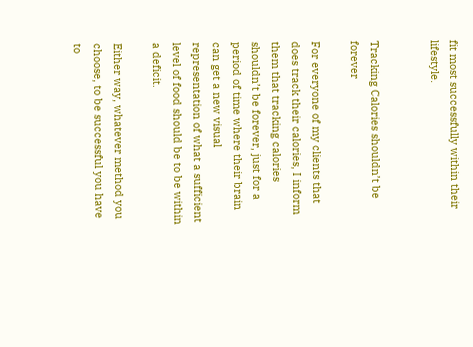fit most successfully within their lifestyle.


Tracking Calories shouldn’t be forever

For everyone of my clients that does track their calories, I inform them that tracking calories shouldn’t be forever, just for a period of time where their brain can get a new visual representation of what a sufficient level of food should be to be within a deficit.

Either way, whatever method you choose, to be successful you have to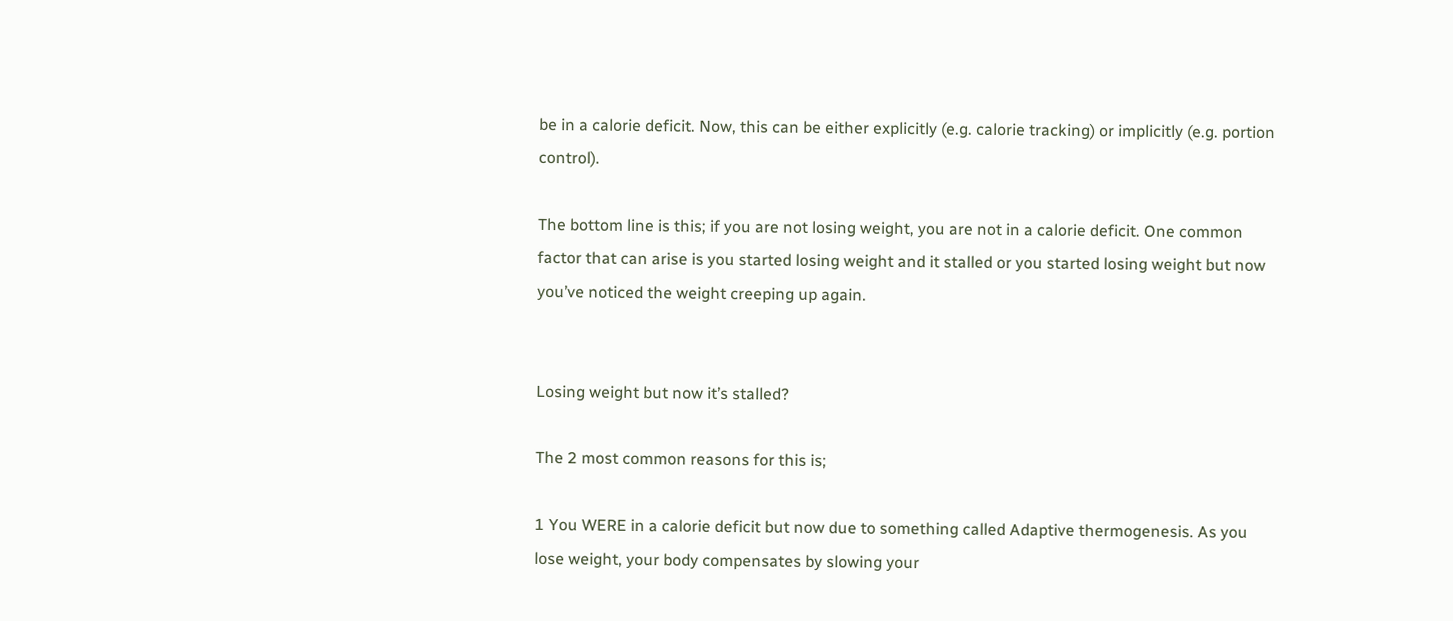be in a calorie deficit. Now, this can be either explicitly (e.g. calorie tracking) or implicitly (e.g. portion control).

The bottom line is this; if you are not losing weight, you are not in a calorie deficit. One common factor that can arise is you started losing weight and it stalled or you started losing weight but now you’ve noticed the weight creeping up again.


Losing weight but now it’s stalled?

The 2 most common reasons for this is;

1 You WERE in a calorie deficit but now due to something called Adaptive thermogenesis. As you lose weight, your body compensates by slowing your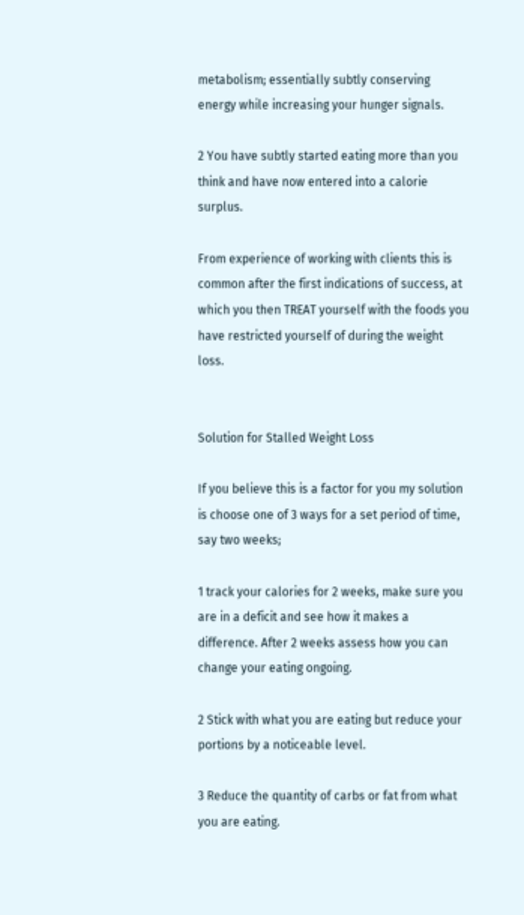metabolism; essentially subtly conserving energy while increasing your hunger signals.

2 You have subtly started eating more than you think and have now entered into a calorie surplus.

From experience of working with clients this is common after the first indications of success, at which you then TREAT yourself with the foods you have restricted yourself of during the weight loss.


Solution for Stalled Weight Loss

If you believe this is a factor for you my solution is choose one of 3 ways for a set period of time, say two weeks;

1 track your calories for 2 weeks, make sure you are in a deficit and see how it makes a difference. After 2 weeks assess how you can change your eating ongoing.

2 Stick with what you are eating but reduce your portions by a noticeable level.

3 Reduce the quantity of carbs or fat from what you are eating.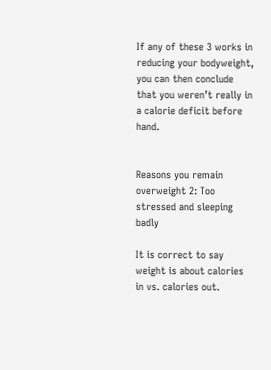If any of these 3 works in reducing your bodyweight, you can then conclude that you weren’t really in a calorie deficit before hand.


Reasons you remain overweight 2: Too stressed and sleeping badly

It is correct to say weight is about calories in vs. calories out.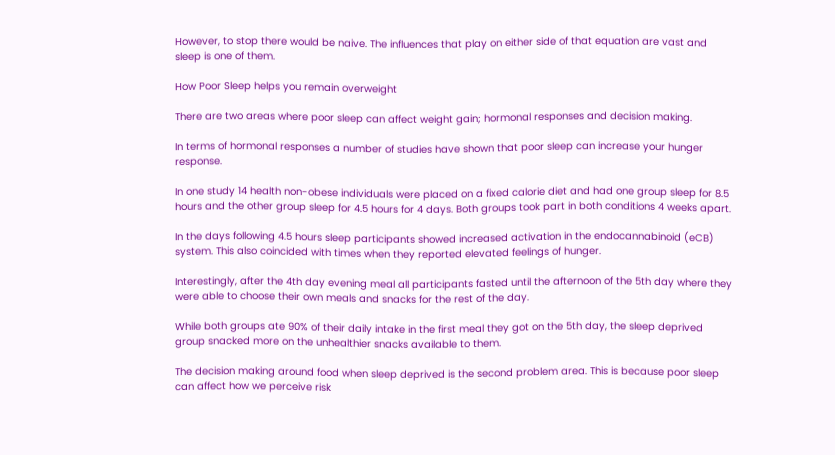However, to stop there would be naive. The influences that play on either side of that equation are vast and sleep is one of them.

How Poor Sleep helps you remain overweight

There are two areas where poor sleep can affect weight gain; hormonal responses and decision making.

In terms of hormonal responses a number of studies have shown that poor sleep can increase your hunger response.

In one study 14 health non-obese individuals were placed on a fixed calorie diet and had one group sleep for 8.5 hours and the other group sleep for 4.5 hours for 4 days. Both groups took part in both conditions 4 weeks apart.

In the days following 4.5 hours sleep participants showed increased activation in the endocannabinoid (eCB) system. This also coincided with times when they reported elevated feelings of hunger.

Interestingly, after the 4th day evening meal all participants fasted until the afternoon of the 5th day where they were able to choose their own meals and snacks for the rest of the day.

While both groups ate 90% of their daily intake in the first meal they got on the 5th day, the sleep deprived group snacked more on the unhealthier snacks available to them.

The decision making around food when sleep deprived is the second problem area. This is because poor sleep can affect how we perceive risk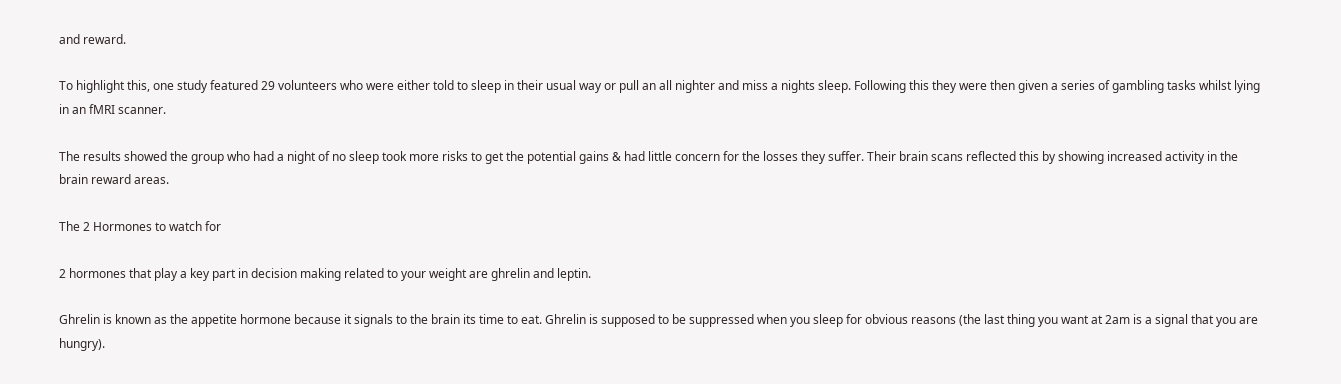and reward.

To highlight this, one study featured 29 volunteers who were either told to sleep in their usual way or pull an all nighter and miss a nights sleep. Following this they were then given a series of gambling tasks whilst lying in an fMRI scanner.

The results showed the group who had a night of no sleep took more risks to get the potential gains & had little concern for the losses they suffer. Their brain scans reflected this by showing increased activity in the brain reward areas.

The 2 Hormones to watch for

2 hormones that play a key part in decision making related to your weight are ghrelin and leptin.

Ghrelin is known as the appetite hormone because it signals to the brain its time to eat. Ghrelin is supposed to be suppressed when you sleep for obvious reasons (the last thing you want at 2am is a signal that you are hungry).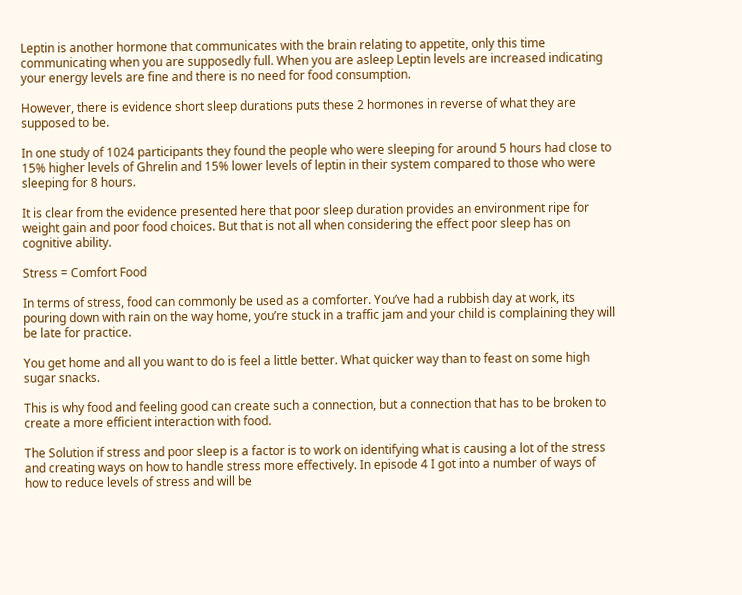Leptin is another hormone that communicates with the brain relating to appetite, only this time communicating when you are supposedly full. When you are asleep Leptin levels are increased indicating your energy levels are fine and there is no need for food consumption.

However, there is evidence short sleep durations puts these 2 hormones in reverse of what they are supposed to be.

In one study of 1024 participants they found the people who were sleeping for around 5 hours had close to 15% higher levels of Ghrelin and 15% lower levels of leptin in their system compared to those who were sleeping for 8 hours.

It is clear from the evidence presented here that poor sleep duration provides an environment ripe for weight gain and poor food choices. But that is not all when considering the effect poor sleep has on cognitive ability.

Stress = Comfort Food

In terms of stress, food can commonly be used as a comforter. You’ve had a rubbish day at work, its pouring down with rain on the way home, you’re stuck in a traffic jam and your child is complaining they will be late for practice.

You get home and all you want to do is feel a little better. What quicker way than to feast on some high sugar snacks.

This is why food and feeling good can create such a connection, but a connection that has to be broken to create a more efficient interaction with food.

The Solution if stress and poor sleep is a factor is to work on identifying what is causing a lot of the stress and creating ways on how to handle stress more effectively. In episode 4 I got into a number of ways of how to reduce levels of stress and will be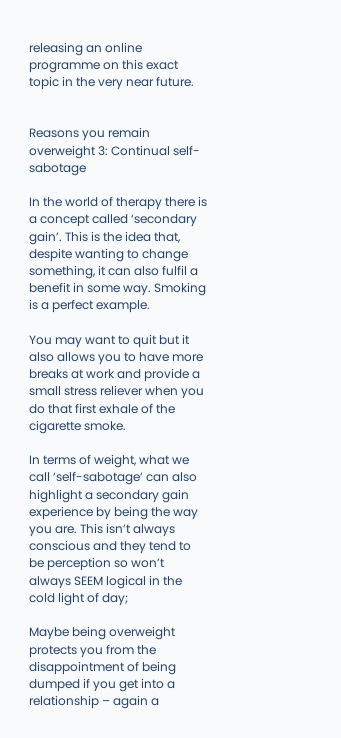releasing an online programme on this exact topic in the very near future.


Reasons you remain overweight 3: Continual self-sabotage

In the world of therapy there is a concept called ‘secondary gain’. This is the idea that, despite wanting to change something, it can also fulfil a benefit in some way. Smoking is a perfect example.

You may want to quit but it also allows you to have more breaks at work and provide a small stress reliever when you do that first exhale of the cigarette smoke.

In terms of weight, what we call ‘self-sabotage’ can also highlight a secondary gain experience by being the way you are. This isn’t always conscious and they tend to be perception so won’t always SEEM logical in the cold light of day;

Maybe being overweight protects you from the disappointment of being dumped if you get into a relationship – again a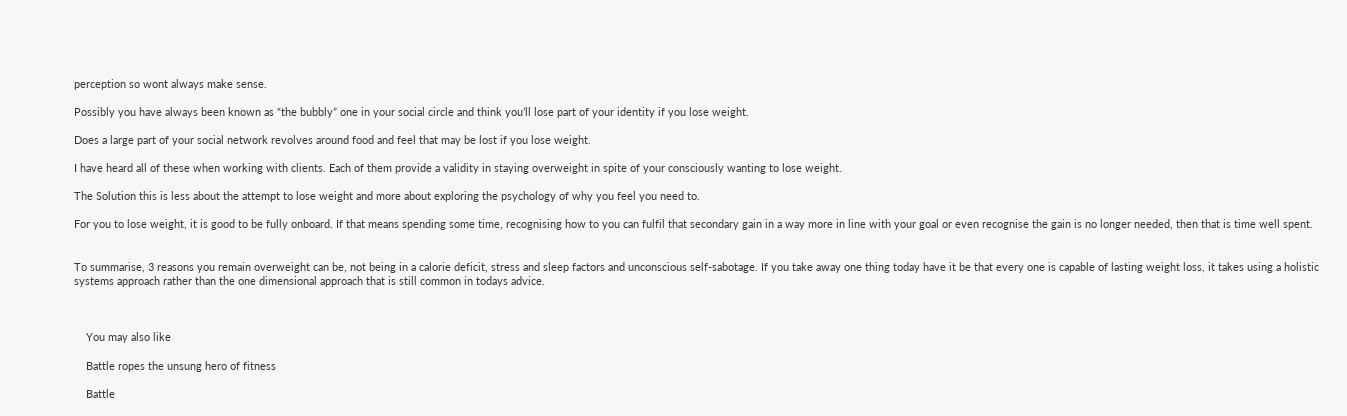perception so wont always make sense.

Possibly you have always been known as “the bubbly” one in your social circle and think you’ll lose part of your identity if you lose weight.

Does a large part of your social network revolves around food and feel that may be lost if you lose weight.

I have heard all of these when working with clients. Each of them provide a validity in staying overweight in spite of your consciously wanting to lose weight.

The Solution this is less about the attempt to lose weight and more about exploring the psychology of why you feel you need to.

For you to lose weight, it is good to be fully onboard. If that means spending some time, recognising how to you can fulfil that secondary gain in a way more in line with your goal or even recognise the gain is no longer needed, then that is time well spent.


To summarise, 3 reasons you remain overweight can be, not being in a calorie deficit, stress and sleep factors and unconscious self-sabotage. If you take away one thing today have it be that every one is capable of lasting weight loss, it takes using a holistic systems approach rather than the one dimensional approach that is still common in todays advice.



    You may also like

    Battle ropes the unsung hero of fitness

    Battle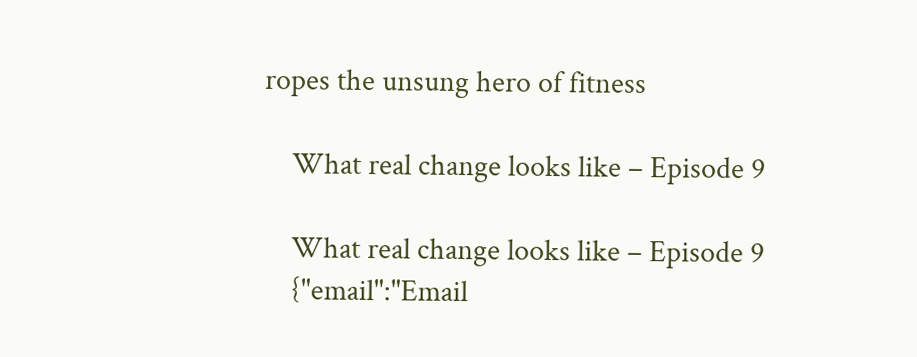ropes the unsung hero of fitness

    What real change looks like – Episode 9

    What real change looks like – Episode 9
    {"email":"Email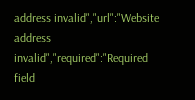address invalid","url":"Website address invalid","required":"Required field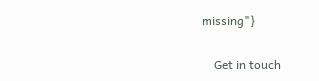missing"}

    Get in touch